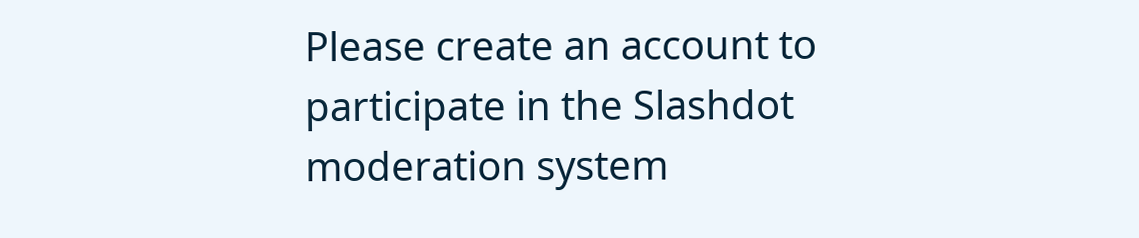Please create an account to participate in the Slashdot moderation system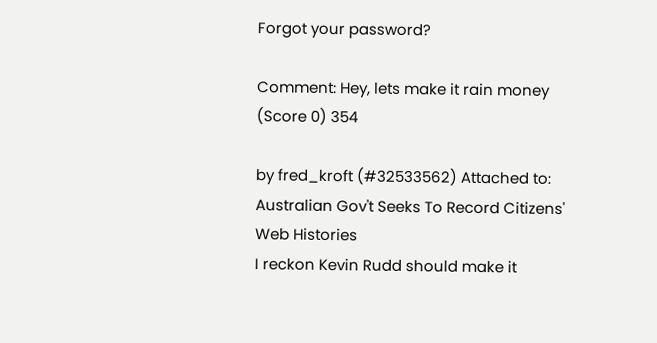Forgot your password?

Comment: Hey, lets make it rain money (Score 0) 354

by fred_kroft (#32533562) Attached to: Australian Gov't Seeks To Record Citizens' Web Histories
I reckon Kevin Rudd should make it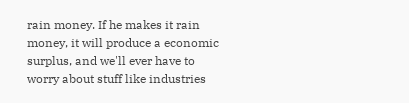rain money. If he makes it rain money, it will produce a economic surplus, and we'll ever have to worry about stuff like industries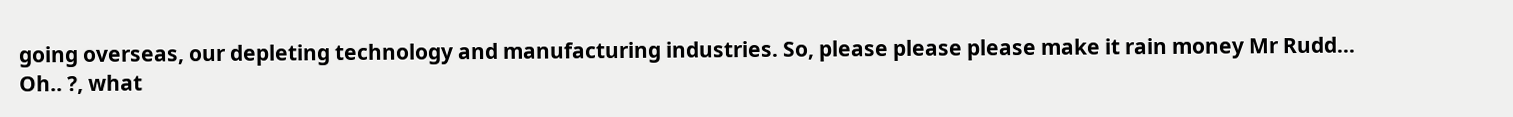going overseas, our depleting technology and manufacturing industries. So, please please please make it rain money Mr Rudd... Oh.. ?, what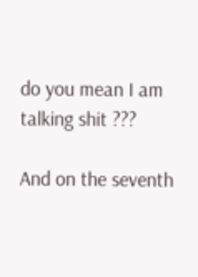do you mean I am talking shit ???

And on the seventh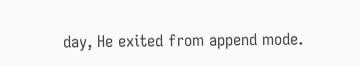day, He exited from append mode.